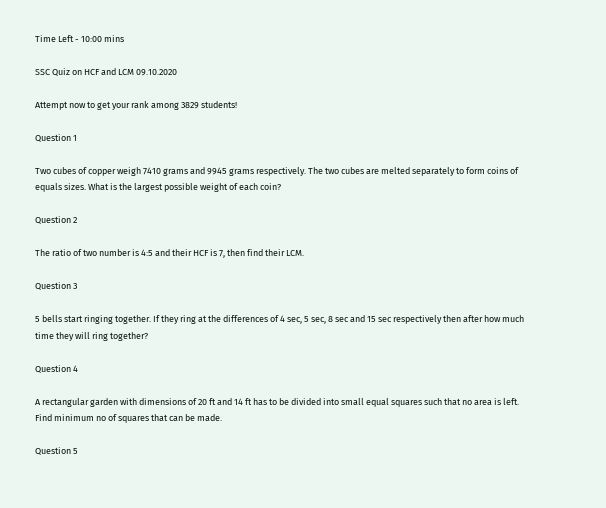Time Left - 10:00 mins

SSC Quiz on HCF and LCM 09.10.2020

Attempt now to get your rank among 3829 students!

Question 1

Two cubes of copper weigh 7410 grams and 9945 grams respectively. The two cubes are melted separately to form coins of equals sizes. What is the largest possible weight of each coin?

Question 2

The ratio of two number is 4:5 and their HCF is 7, then find their LCM.

Question 3

5 bells start ringing together. If they ring at the differences of 4 sec, 5 sec, 8 sec and 15 sec respectively then after how much time they will ring together?

Question 4

A rectangular garden with dimensions of 20 ft and 14 ft has to be divided into small equal squares such that no area is left. Find minimum no of squares that can be made.

Question 5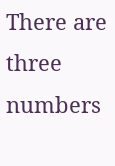There are three numbers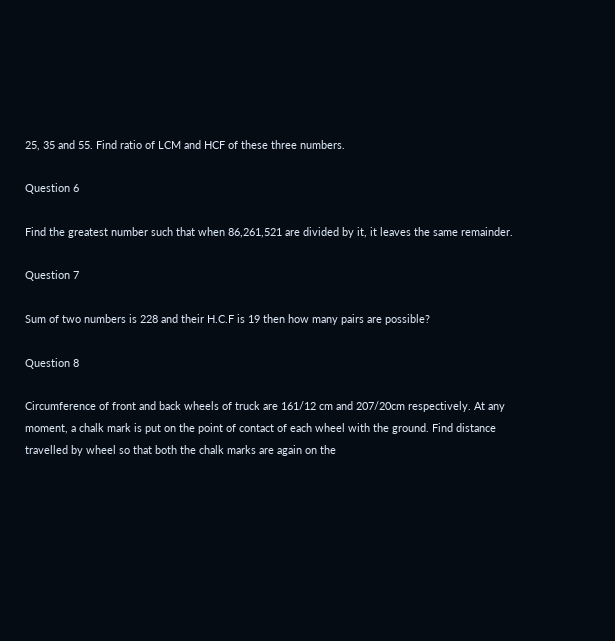25, 35 and 55. Find ratio of LCM and HCF of these three numbers.

Question 6

Find the greatest number such that when 86,261,521 are divided by it, it leaves the same remainder.

Question 7

Sum of two numbers is 228 and their H.C.F is 19 then how many pairs are possible?

Question 8

Circumference of front and back wheels of truck are 161/12 cm and 207/20cm respectively. At any moment, a chalk mark is put on the point of contact of each wheel with the ground. Find distance travelled by wheel so that both the chalk marks are again on the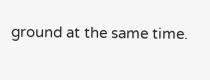ground at the same time.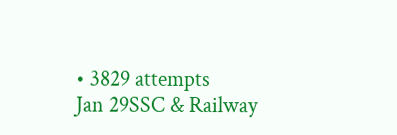• 3829 attempts
Jan 29SSC & Railway